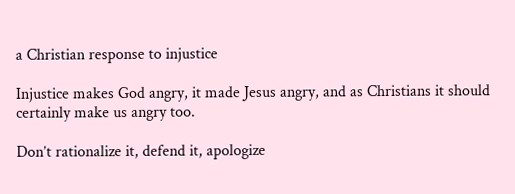a Christian response to injustice

Injustice makes God angry, it made Jesus angry, and as Christians it should certainly make us angry too.

Don’t rationalize it, defend it, apologize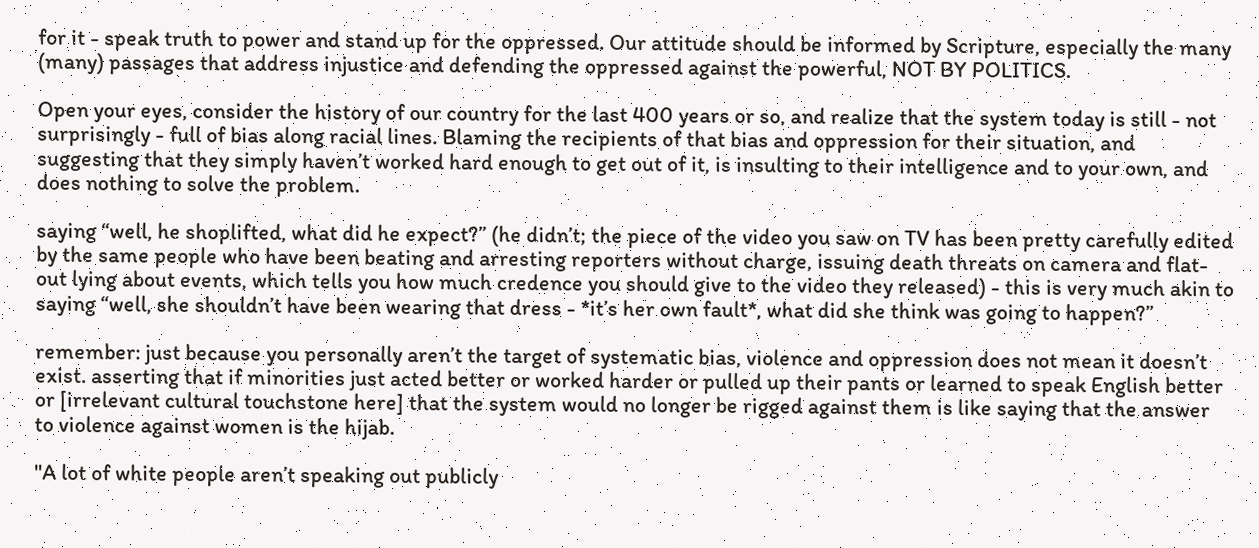for it - speak truth to power and stand up for the oppressed. Our attitude should be informed by Scripture, especially the many (many) passages that address injustice and defending the oppressed against the powerful, NOT BY POLITICS.

Open your eyes, consider the history of our country for the last 400 years or so, and realize that the system today is still - not surprisingly - full of bias along racial lines. Blaming the recipients of that bias and oppression for their situation, and suggesting that they simply haven’t worked hard enough to get out of it, is insulting to their intelligence and to your own, and does nothing to solve the problem.

saying “well, he shoplifted, what did he expect?” (he didn’t; the piece of the video you saw on TV has been pretty carefully edited by the same people who have been beating and arresting reporters without charge, issuing death threats on camera and flat-out lying about events, which tells you how much credence you should give to the video they released) - this is very much akin to saying “well, she shouldn’t have been wearing that dress - *it’s her own fault*, what did she think was going to happen?”

remember: just because you personally aren’t the target of systematic bias, violence and oppression does not mean it doesn’t exist. asserting that if minorities just acted better or worked harder or pulled up their pants or learned to speak English better or [irrelevant cultural touchstone here] that the system would no longer be rigged against them is like saying that the answer to violence against women is the hijab.

"A lot of white people aren’t speaking out publicly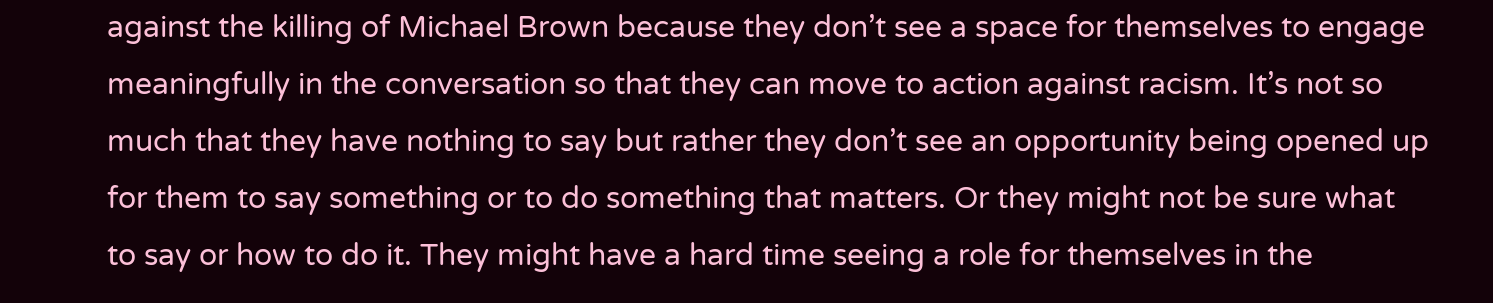against the killing of Michael Brown because they don’t see a space for themselves to engage meaningfully in the conversation so that they can move to action against racism. It’s not so much that they have nothing to say but rather they don’t see an opportunity being opened up for them to say something or to do something that matters. Or they might not be sure what to say or how to do it. They might have a hard time seeing a role for themselves in the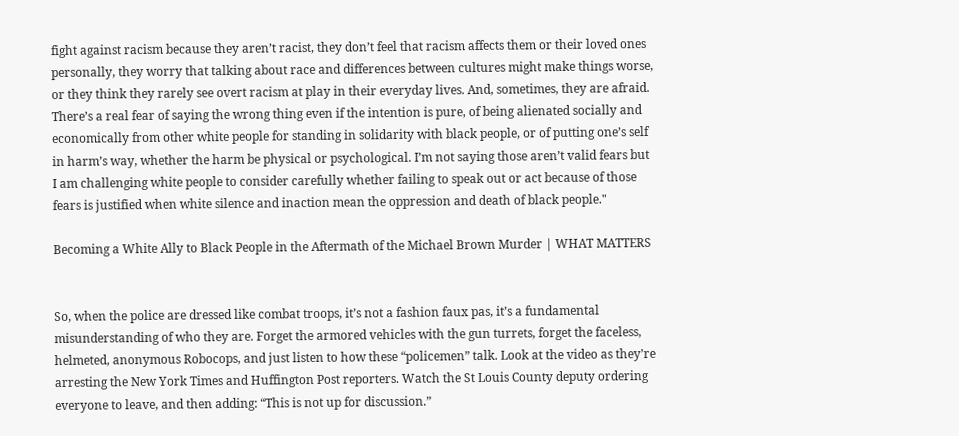fight against racism because they aren’t racist, they don’t feel that racism affects them or their loved ones personally, they worry that talking about race and differences between cultures might make things worse, or they think they rarely see overt racism at play in their everyday lives. And, sometimes, they are afraid. There’s a real fear of saying the wrong thing even if the intention is pure, of being alienated socially and economically from other white people for standing in solidarity with black people, or of putting one’s self in harm’s way, whether the harm be physical or psychological. I’m not saying those aren’t valid fears but I am challenging white people to consider carefully whether failing to speak out or act because of those fears is justified when white silence and inaction mean the oppression and death of black people."

Becoming a White Ally to Black People in the Aftermath of the Michael Brown Murder | WHAT MATTERS


So, when the police are dressed like combat troops, it’s not a fashion faux pas, it’s a fundamental misunderstanding of who they are. Forget the armored vehicles with the gun turrets, forget the faceless, helmeted, anonymous Robocops, and just listen to how these “policemen” talk. Look at the video as they’re arresting the New York Times and Huffington Post reporters. Watch the St Louis County deputy ordering everyone to leave, and then adding: “This is not up for discussion.”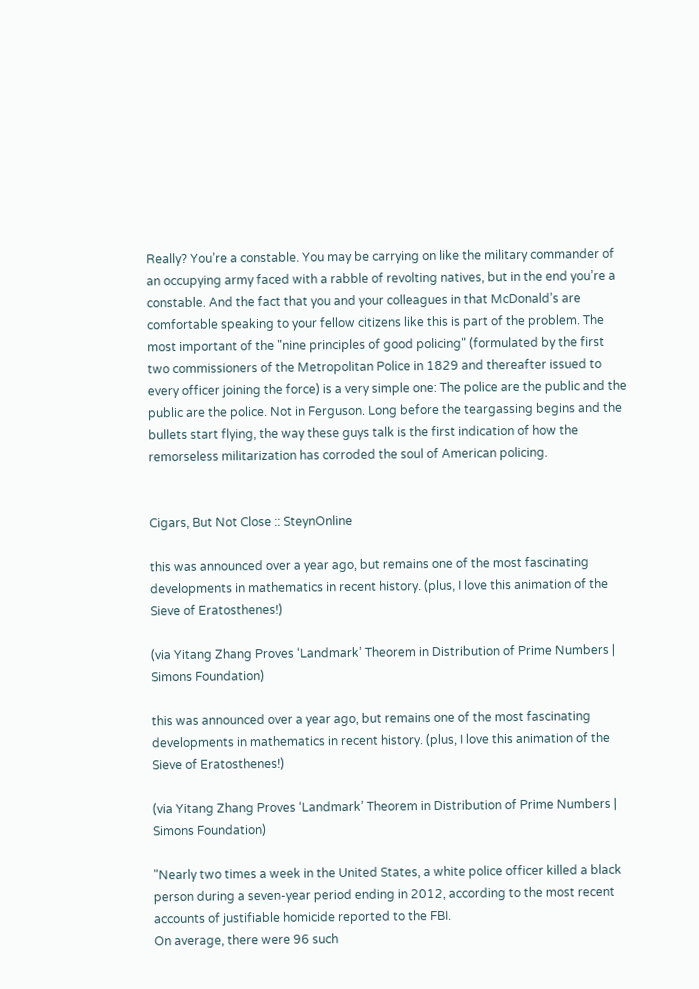Really? You’re a constable. You may be carrying on like the military commander of an occupying army faced with a rabble of revolting natives, but in the end you’re a constable. And the fact that you and your colleagues in that McDonald’s are comfortable speaking to your fellow citizens like this is part of the problem. The most important of the "nine principles of good policing" (formulated by the first two commissioners of the Metropolitan Police in 1829 and thereafter issued to every officer joining the force) is a very simple one: The police are the public and the public are the police. Not in Ferguson. Long before the teargassing begins and the bullets start flying, the way these guys talk is the first indication of how the remorseless militarization has corroded the soul of American policing.


Cigars, But Not Close :: SteynOnline

this was announced over a year ago, but remains one of the most fascinating developments in mathematics in recent history. (plus, I love this animation of the Sieve of Eratosthenes!)

(via Yitang Zhang Proves ‘Landmark’ Theorem in Distribution of Prime Numbers | Simons Foundation)

this was announced over a year ago, but remains one of the most fascinating developments in mathematics in recent history. (plus, I love this animation of the Sieve of Eratosthenes!)

(via Yitang Zhang Proves ‘Landmark’ Theorem in Distribution of Prime Numbers | Simons Foundation)

"Nearly two times a week in the United States, a white police officer killed a black person during a seven-year period ending in 2012, according to the most recent accounts of justifiable homicide reported to the FBI.
On average, there were 96 such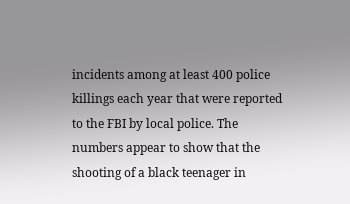incidents among at least 400 police killings each year that were reported to the FBI by local police. The numbers appear to show that the shooting of a black teenager in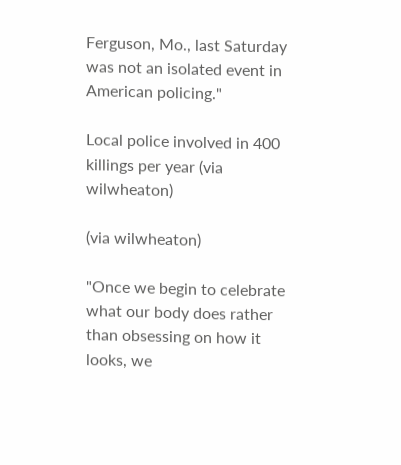Ferguson, Mo., last Saturday was not an isolated event in American policing."

Local police involved in 400 killings per year (via wilwheaton)

(via wilwheaton)

"Once we begin to celebrate what our body does rather than obsessing on how it looks, we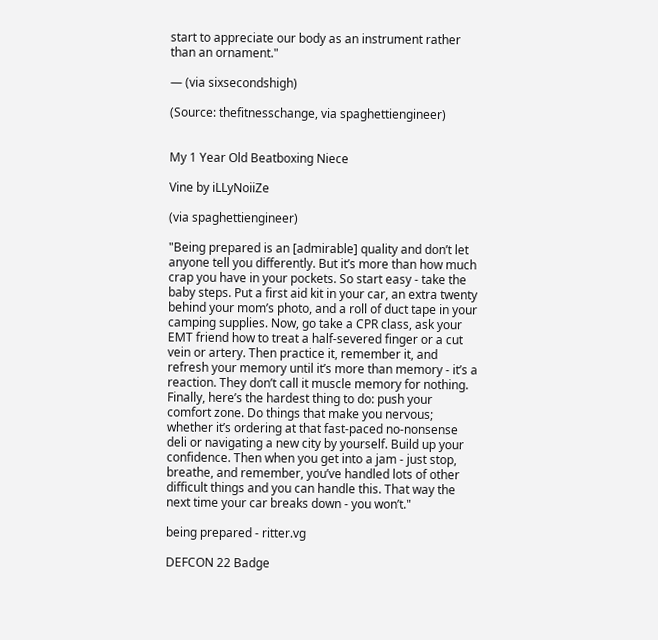start to appreciate our body as an instrument rather than an ornament."

— (via sixsecondshigh)

(Source: thefitnesschange, via spaghettiengineer)


My 1 Year Old Beatboxing Niece

Vine by iLLyNoiiZe

(via spaghettiengineer)

"Being prepared is an [admirable] quality and don’t let anyone tell you differently. But it’s more than how much crap you have in your pockets. So start easy - take the baby steps. Put a first aid kit in your car, an extra twenty behind your mom’s photo, and a roll of duct tape in your camping supplies. Now, go take a CPR class, ask your EMT friend how to treat a half-severed finger or a cut vein or artery. Then practice it, remember it, and refresh your memory until it’s more than memory - it’s a reaction. They don’t call it muscle memory for nothing. Finally, here’s the hardest thing to do: push your comfort zone. Do things that make you nervous; whether it’s ordering at that fast-paced no-nonsense deli or navigating a new city by yourself. Build up your confidence. Then when you get into a jam - just stop, breathe, and remember, you’ve handled lots of other difficult things and you can handle this. That way the next time your car breaks down - you won’t."

being prepared - ritter.vg

DEFCON 22 Badge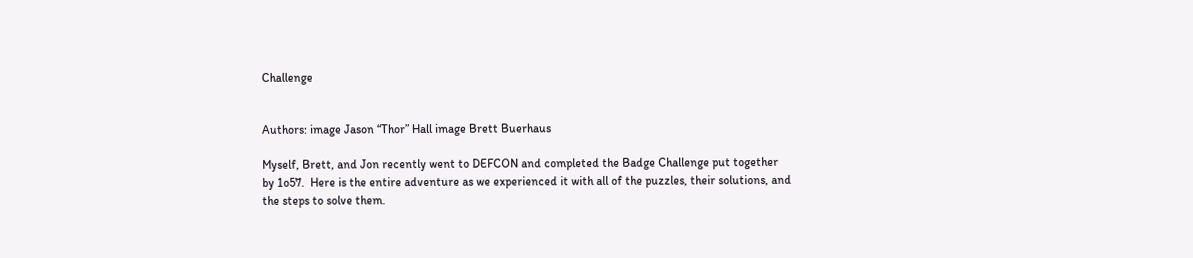Challenge


Authors: image Jason “Thor” Hall image Brett Buerhaus

Myself, Brett, and Jon recently went to DEFCON and completed the Badge Challenge put together by 1o57.  Here is the entire adventure as we experienced it with all of the puzzles, their solutions, and the steps to solve them.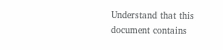Understand that this document contains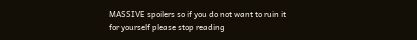MASSIVE spoilers so if you do not want to ruin it for yourself please stop reading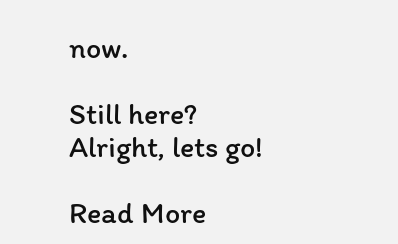now.

Still here?
Alright, lets go!

Read More